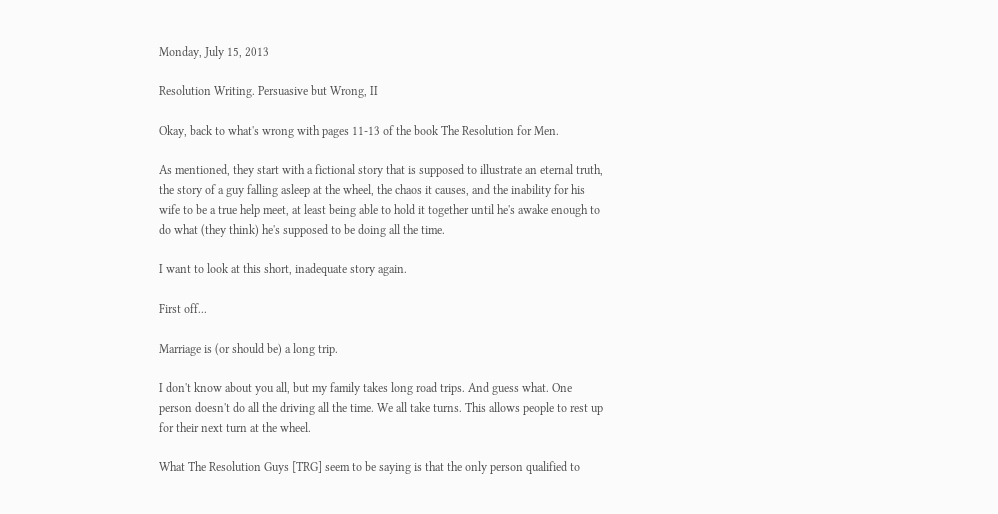Monday, July 15, 2013

Resolution Writing. Persuasive but Wrong, II

Okay, back to what's wrong with pages 11-13 of the book The Resolution for Men.

As mentioned, they start with a fictional story that is supposed to illustrate an eternal truth, the story of a guy falling asleep at the wheel, the chaos it causes, and the inability for his wife to be a true help meet, at least being able to hold it together until he's awake enough to do what (they think) he's supposed to be doing all the time.

I want to look at this short, inadequate story again.

First off...

Marriage is (or should be) a long trip.

I don't know about you all, but my family takes long road trips. And guess what. One person doesn't do all the driving all the time. We all take turns. This allows people to rest up for their next turn at the wheel.

What The Resolution Guys [TRG] seem to be saying is that the only person qualified to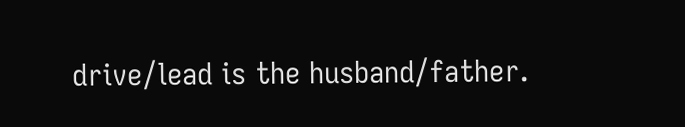drive/lead is the husband/father.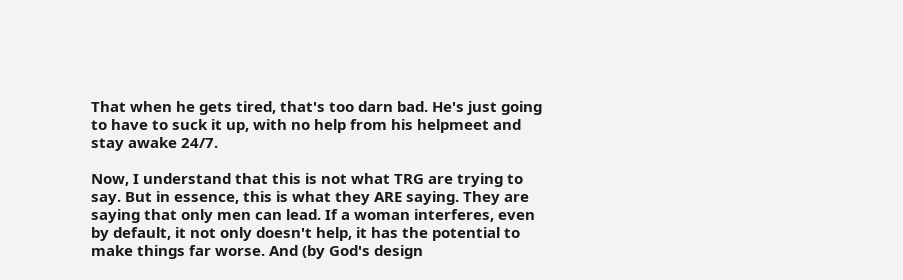That when he gets tired, that's too darn bad. He's just going to have to suck it up, with no help from his helpmeet and stay awake 24/7.

Now, I understand that this is not what TRG are trying to say. But in essence, this is what they ARE saying. They are saying that only men can lead. If a woman interferes, even by default, it not only doesn't help, it has the potential to make things far worse. And (by God's design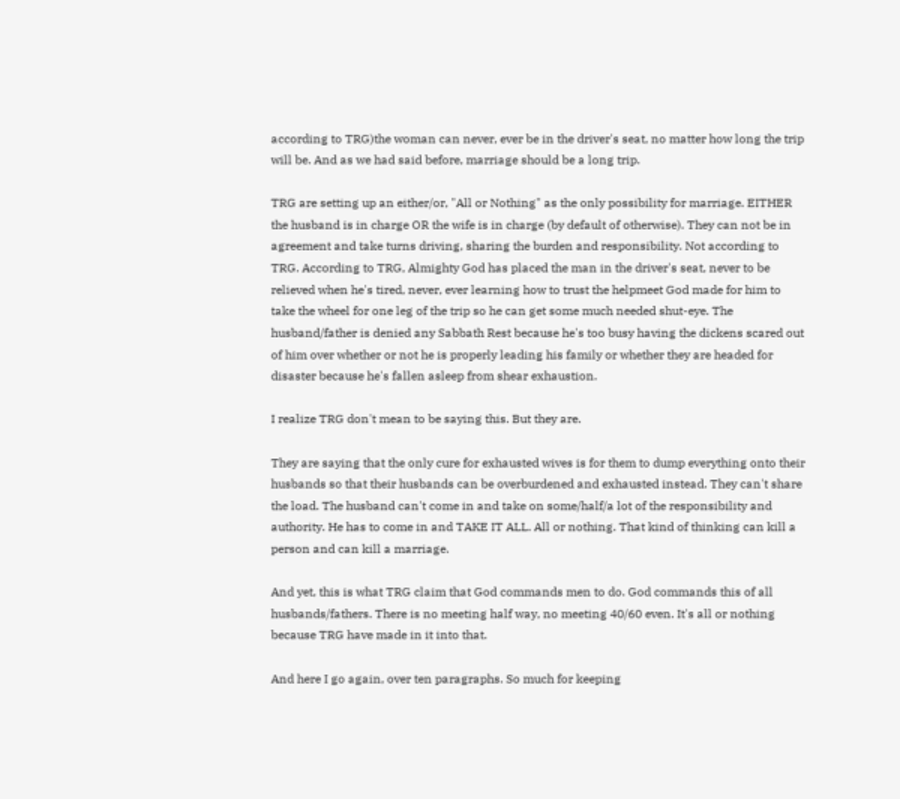according to TRG)the woman can never, ever be in the driver's seat, no matter how long the trip will be. And as we had said before, marriage should be a long trip.

TRG are setting up an either/or, "All or Nothing" as the only possibility for marriage. EITHER the husband is in charge OR the wife is in charge (by default of otherwise). They can not be in agreement and take turns driving, sharing the burden and responsibility. Not according to TRG. According to TRG, Almighty God has placed the man in the driver's seat, never to be relieved when he's tired, never, ever learning how to trust the helpmeet God made for him to take the wheel for one leg of the trip so he can get some much needed shut-eye. The husband/father is denied any Sabbath Rest because he's too busy having the dickens scared out of him over whether or not he is properly leading his family or whether they are headed for disaster because he's fallen asleep from shear exhaustion.

I realize TRG don't mean to be saying this. But they are.

They are saying that the only cure for exhausted wives is for them to dump everything onto their husbands so that their husbands can be overburdened and exhausted instead. They can't share the load. The husband can't come in and take on some/half/a lot of the responsibility and authority. He has to come in and TAKE IT ALL. All or nothing. That kind of thinking can kill a person and can kill a marriage.

And yet, this is what TRG claim that God commands men to do. God commands this of all husbands/fathers. There is no meeting half way, no meeting 40/60 even. It's all or nothing because TRG have made in it into that.

And here I go again, over ten paragraphs. So much for keeping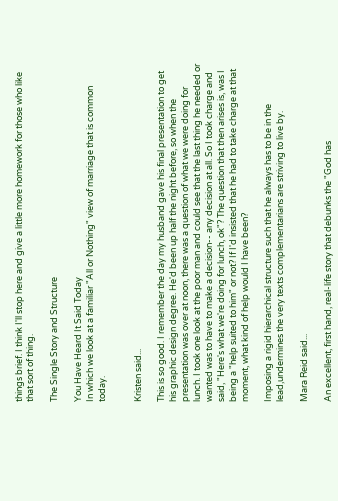things brief. I think I'll stop here and give a little more homework for those who like that sort of thing.

The Single Story and Structure

You Have Heard It Said Today
In which we look at a familiar "All or Nothing" view of marriage that is common today.


Kristen said...

This is so good. I remember the day my husband gave his final presentation to get his graphic design degree. He'd been up half the night before, so when the presentation was over at noon, there was a question of what we were doing for lunch. I took one look at the poor man and could see that the last thing he needed or wanted was to have to make a decision-- any decision at all. So I took charge and said, "Here's what we're doing for lunch, ok"? The question that then arises is, was I being a "help suited to him" or not? If I'd insisted that he had to take charge at that moment, what kind of help would I have been?

Imposing a rigid hierarchical structure such that he always has to be in the lead,undermines the very texts complementarians are striving to live by.

Mara Reid said...

An excellent, first hand, real-life story that debunks the "God has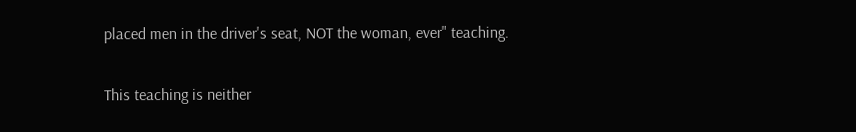placed men in the driver's seat, NOT the woman, ever" teaching.

This teaching is neither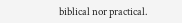biblical nor practical.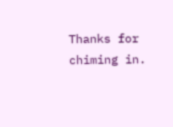Thanks for chiming in.